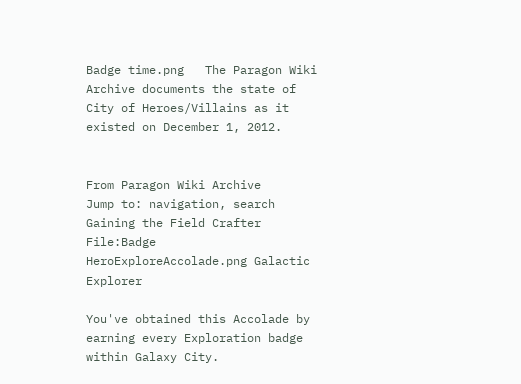Badge time.png   The Paragon Wiki Archive documents the state of City of Heroes/Villains as it existed on December 1, 2012.


From Paragon Wiki Archive
Jump to: navigation, search
Gaining the Field Crafter
File:Badge HeroExploreAccolade.png Galactic Explorer

You've obtained this Accolade by earning every Exploration badge within Galaxy City.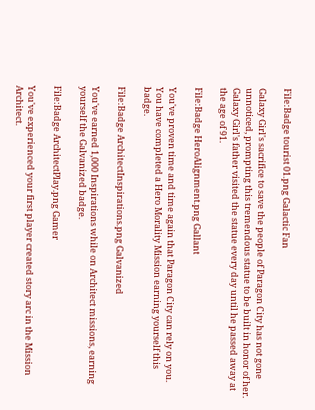File:Badge tourist 01.png Galactic Fan

Galaxy Girl's sacrifice to save the people of Paragon City has not gone unnoticed, prompting this tremendous statue to be built in honor of her. Galaxy Girl's father visited the statue every day until he passed away at the age of 91.

File:Badge HeroAlignment.png Gallant

You've proven time and time again that Paragon City can rely on you. You have completed a Hero Morality Mission earning yourself this badge.

File:Badge ArchitectInspirations.png Galvanized

You've earned 1,000 Inspirations while on Architect missions, earning yourself the Galvanized badge.

File:Badge ArchitectPlay.png Gamer

You've experienced your first player created story arc in the Mission Architect.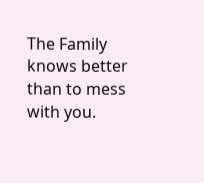The Family knows better than to mess with you.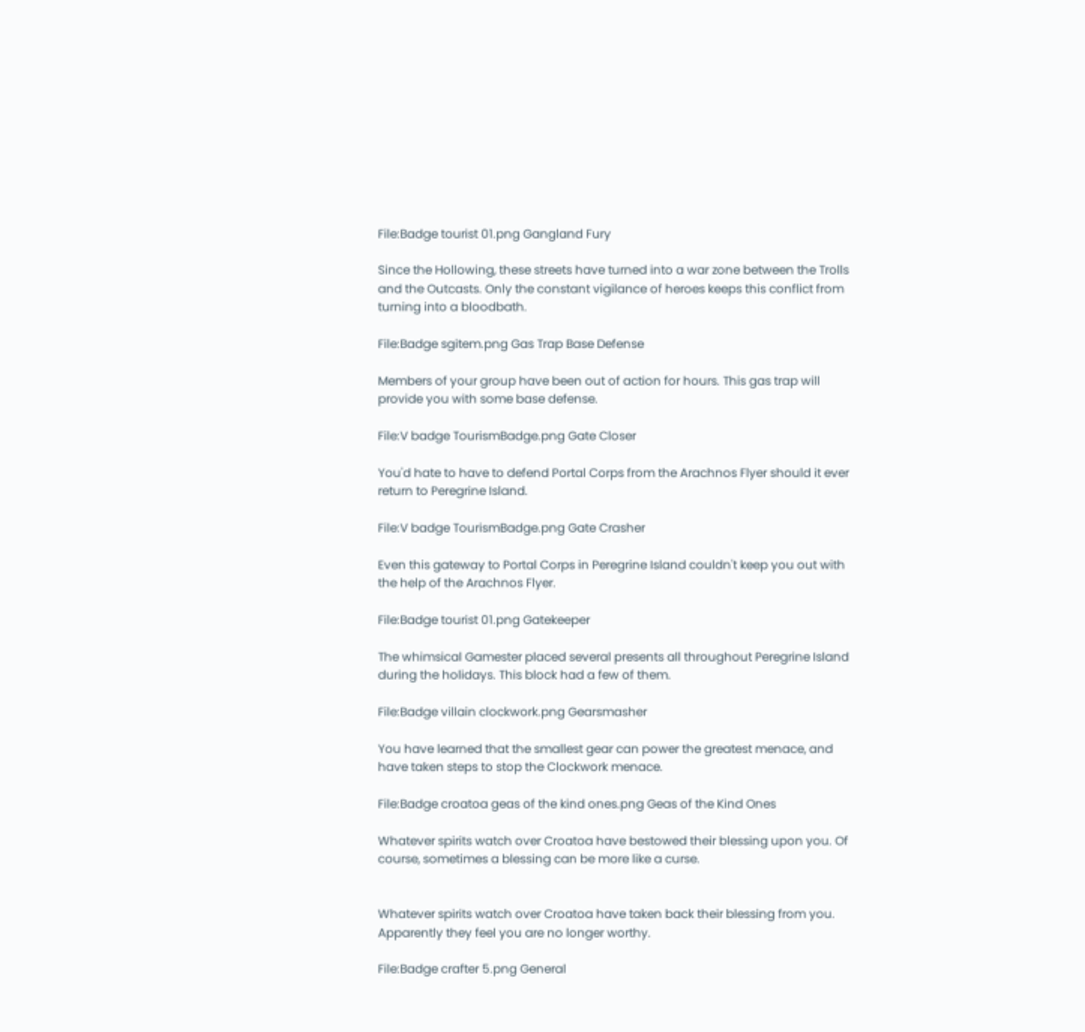File:Badge tourist 01.png Gangland Fury

Since the Hollowing, these streets have turned into a war zone between the Trolls and the Outcasts. Only the constant vigilance of heroes keeps this conflict from turning into a bloodbath.

File:Badge sgitem.png Gas Trap Base Defense

Members of your group have been out of action for hours. This gas trap will provide you with some base defense.

File:V badge TourismBadge.png Gate Closer

You'd hate to have to defend Portal Corps from the Arachnos Flyer should it ever return to Peregrine Island.

File:V badge TourismBadge.png Gate Crasher

Even this gateway to Portal Corps in Peregrine Island couldn't keep you out with the help of the Arachnos Flyer.

File:Badge tourist 01.png Gatekeeper

The whimsical Gamester placed several presents all throughout Peregrine Island during the holidays. This block had a few of them.

File:Badge villain clockwork.png Gearsmasher

You have learned that the smallest gear can power the greatest menace, and have taken steps to stop the Clockwork menace.

File:Badge croatoa geas of the kind ones.png Geas of the Kind Ones

Whatever spirits watch over Croatoa have bestowed their blessing upon you. Of course, sometimes a blessing can be more like a curse.


Whatever spirits watch over Croatoa have taken back their blessing from you. Apparently they feel you are no longer worthy.

File:Badge crafter 5.png General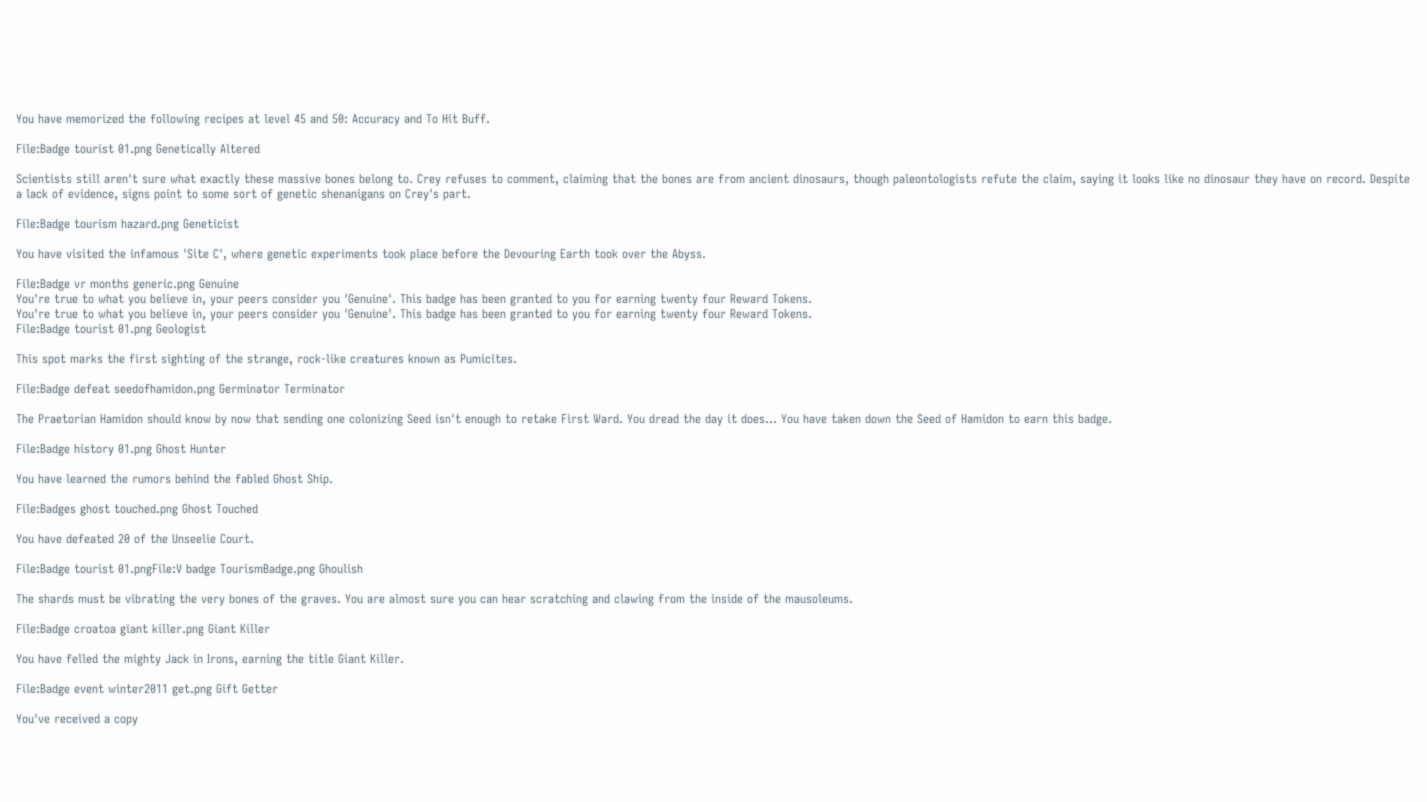You have memorized the following recipes at level 45 and 50: Accuracy and To Hit Buff.

File:Badge tourist 01.png Genetically Altered

Scientists still aren't sure what exactly these massive bones belong to. Crey refuses to comment, claiming that the bones are from ancient dinosaurs, though paleontologists refute the claim, saying it looks like no dinosaur they have on record. Despite a lack of evidence, signs point to some sort of genetic shenanigans on Crey's part.

File:Badge tourism hazard.png Geneticist

You have visited the infamous 'Site C', where genetic experiments took place before the Devouring Earth took over the Abyss.

File:Badge vr months generic.png Genuine
You're true to what you believe in, your peers consider you 'Genuine'. This badge has been granted to you for earning twenty four Reward Tokens.
You're true to what you believe in, your peers consider you 'Genuine'. This badge has been granted to you for earning twenty four Reward Tokens.
File:Badge tourist 01.png Geologist

This spot marks the first sighting of the strange, rock-like creatures known as Pumicites.

File:Badge defeat seedofhamidon.png Germinator Terminator

The Praetorian Hamidon should know by now that sending one colonizing Seed isn't enough to retake First Ward. You dread the day it does... You have taken down the Seed of Hamidon to earn this badge.

File:Badge history 01.png Ghost Hunter

You have learned the rumors behind the fabled Ghost Ship.

File:Badges ghost touched.png Ghost Touched

You have defeated 20 of the Unseelie Court.

File:Badge tourist 01.pngFile:V badge TourismBadge.png Ghoulish

The shards must be vibrating the very bones of the graves. You are almost sure you can hear scratching and clawing from the inside of the mausoleums.

File:Badge croatoa giant killer.png Giant Killer

You have felled the mighty Jack in Irons, earning the title Giant Killer.

File:Badge event winter2011 get.png Gift Getter

You've received a copy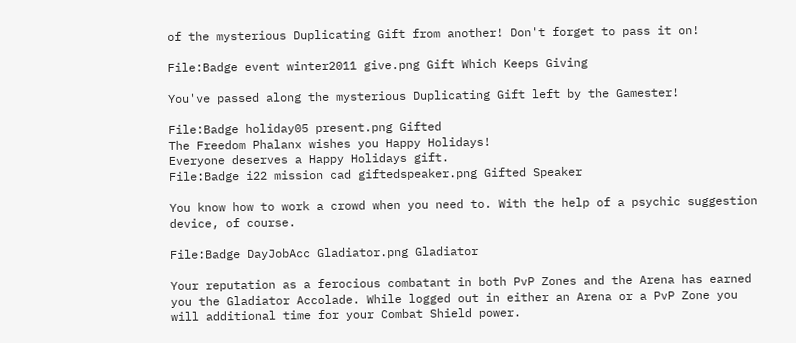of the mysterious Duplicating Gift from another! Don't forget to pass it on!

File:Badge event winter2011 give.png Gift Which Keeps Giving

You've passed along the mysterious Duplicating Gift left by the Gamester!

File:Badge holiday05 present.png Gifted
The Freedom Phalanx wishes you Happy Holidays!
Everyone deserves a Happy Holidays gift.
File:Badge i22 mission cad giftedspeaker.png Gifted Speaker

You know how to work a crowd when you need to. With the help of a psychic suggestion device, of course.

File:Badge DayJobAcc Gladiator.png Gladiator

Your reputation as a ferocious combatant in both PvP Zones and the Arena has earned you the Gladiator Accolade. While logged out in either an Arena or a PvP Zone you will additional time for your Combat Shield power.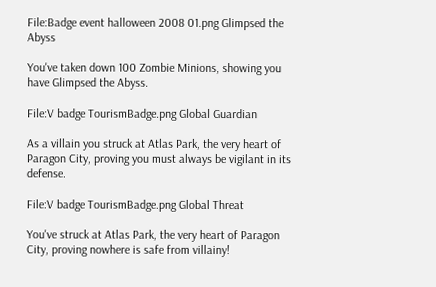File:Badge event halloween 2008 01.png Glimpsed the Abyss

You've taken down 100 Zombie Minions, showing you have Glimpsed the Abyss.

File:V badge TourismBadge.png Global Guardian

As a villain you struck at Atlas Park, the very heart of Paragon City, proving you must always be vigilant in its defense.

File:V badge TourismBadge.png Global Threat

You've struck at Atlas Park, the very heart of Paragon City, proving nowhere is safe from villainy!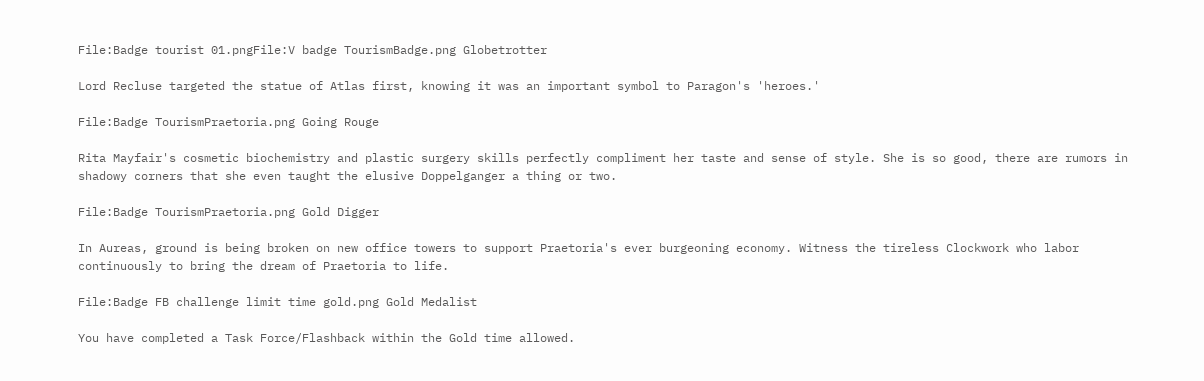File:Badge tourist 01.pngFile:V badge TourismBadge.png Globetrotter

Lord Recluse targeted the statue of Atlas first, knowing it was an important symbol to Paragon's 'heroes.'

File:Badge TourismPraetoria.png Going Rouge

Rita Mayfair's cosmetic biochemistry and plastic surgery skills perfectly compliment her taste and sense of style. She is so good, there are rumors in shadowy corners that she even taught the elusive Doppelganger a thing or two.

File:Badge TourismPraetoria.png Gold Digger

In Aureas, ground is being broken on new office towers to support Praetoria's ever burgeoning economy. Witness the tireless Clockwork who labor continuously to bring the dream of Praetoria to life.

File:Badge FB challenge limit time gold.png Gold Medalist

You have completed a Task Force/Flashback within the Gold time allowed.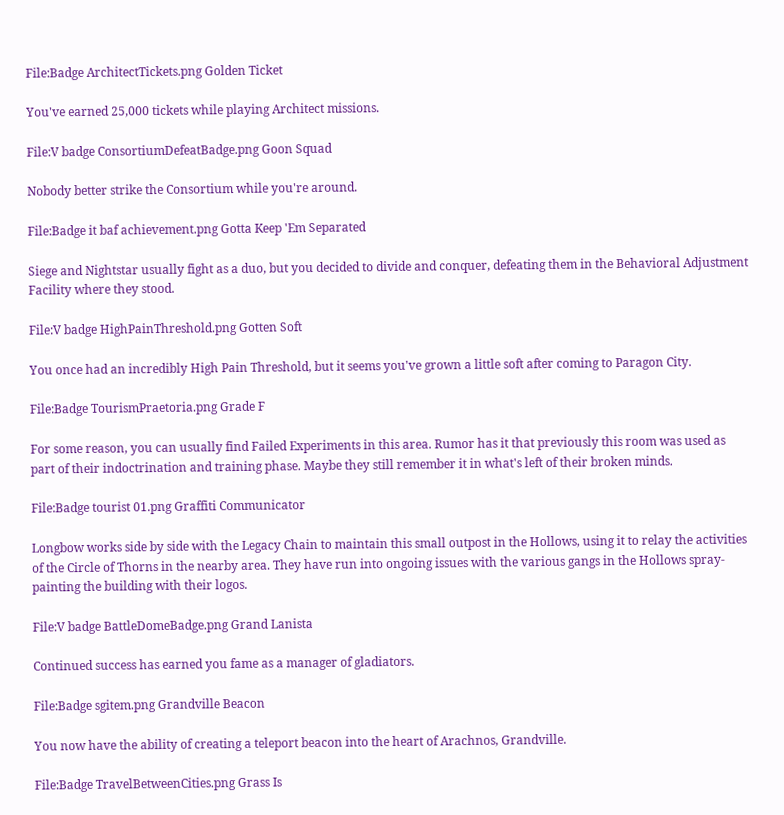File:Badge ArchitectTickets.png Golden Ticket

You've earned 25,000 tickets while playing Architect missions.

File:V badge ConsortiumDefeatBadge.png Goon Squad

Nobody better strike the Consortium while you're around.

File:Badge it baf achievement.png Gotta Keep 'Em Separated

Siege and Nightstar usually fight as a duo, but you decided to divide and conquer, defeating them in the Behavioral Adjustment Facility where they stood.

File:V badge HighPainThreshold.png Gotten Soft

You once had an incredibly High Pain Threshold, but it seems you've grown a little soft after coming to Paragon City.

File:Badge TourismPraetoria.png Grade F

For some reason, you can usually find Failed Experiments in this area. Rumor has it that previously this room was used as part of their indoctrination and training phase. Maybe they still remember it in what's left of their broken minds.

File:Badge tourist 01.png Graffiti Communicator

Longbow works side by side with the Legacy Chain to maintain this small outpost in the Hollows, using it to relay the activities of the Circle of Thorns in the nearby area. They have run into ongoing issues with the various gangs in the Hollows spray-painting the building with their logos.

File:V badge BattleDomeBadge.png Grand Lanista

Continued success has earned you fame as a manager of gladiators.

File:Badge sgitem.png Grandville Beacon

You now have the ability of creating a teleport beacon into the heart of Arachnos, Grandville.

File:Badge TravelBetweenCities.png Grass Is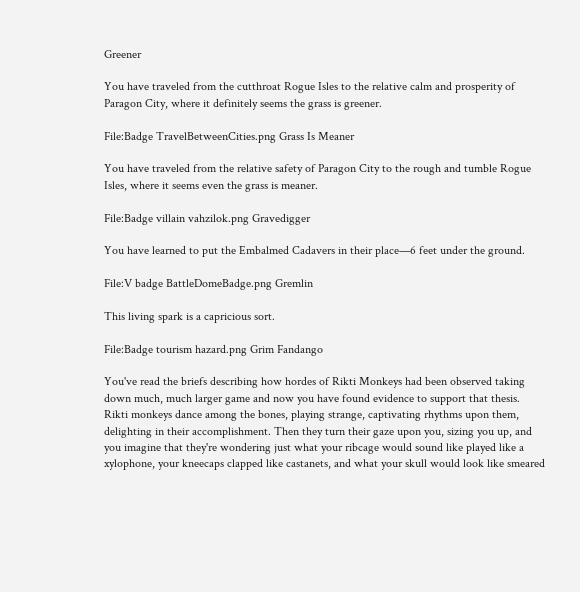Greener

You have traveled from the cutthroat Rogue Isles to the relative calm and prosperity of Paragon City, where it definitely seems the grass is greener.

File:Badge TravelBetweenCities.png Grass Is Meaner

You have traveled from the relative safety of Paragon City to the rough and tumble Rogue Isles, where it seems even the grass is meaner.

File:Badge villain vahzilok.png Gravedigger

You have learned to put the Embalmed Cadavers in their place—6 feet under the ground.

File:V badge BattleDomeBadge.png Gremlin

This living spark is a capricious sort.

File:Badge tourism hazard.png Grim Fandango

You've read the briefs describing how hordes of Rikti Monkeys had been observed taking down much, much larger game and now you have found evidence to support that thesis. Rikti monkeys dance among the bones, playing strange, captivating rhythms upon them, delighting in their accomplishment. Then they turn their gaze upon you, sizing you up, and you imagine that they're wondering just what your ribcage would sound like played like a xylophone, your kneecaps clapped like castanets, and what your skull would look like smeared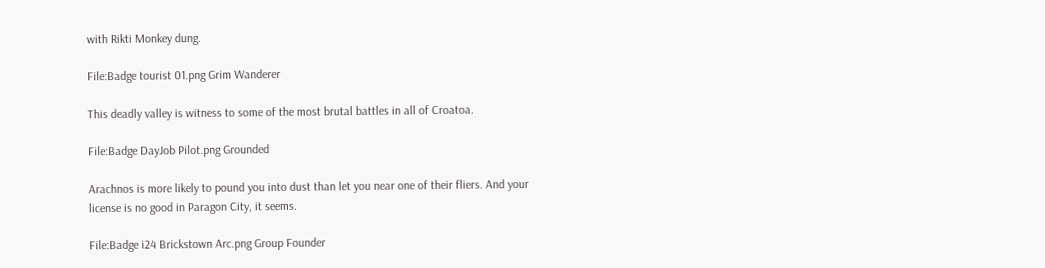with Rikti Monkey dung.

File:Badge tourist 01.png Grim Wanderer

This deadly valley is witness to some of the most brutal battles in all of Croatoa.

File:Badge DayJob Pilot.png Grounded

Arachnos is more likely to pound you into dust than let you near one of their fliers. And your license is no good in Paragon City, it seems.

File:Badge i24 Brickstown Arc.png Group Founder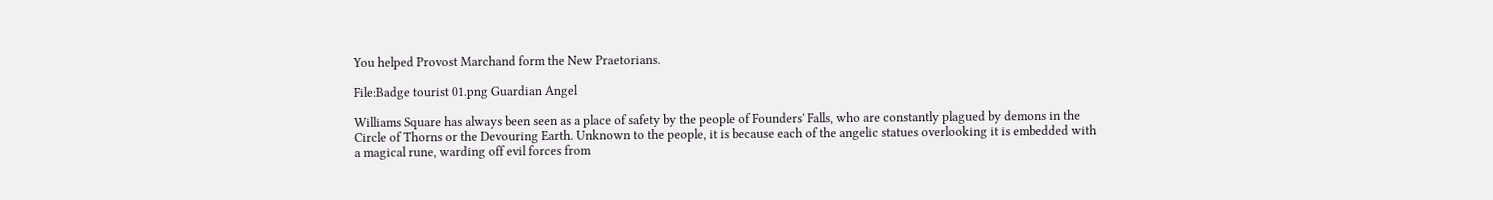You helped Provost Marchand form the New Praetorians.

File:Badge tourist 01.png Guardian Angel

Williams Square has always been seen as a place of safety by the people of Founders' Falls, who are constantly plagued by demons in the Circle of Thorns or the Devouring Earth. Unknown to the people, it is because each of the angelic statues overlooking it is embedded with a magical rune, warding off evil forces from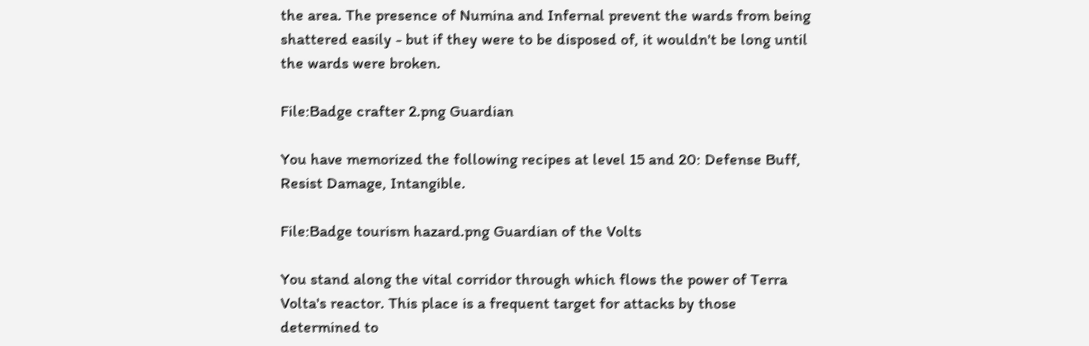the area. The presence of Numina and Infernal prevent the wards from being shattered easily - but if they were to be disposed of, it wouldn't be long until the wards were broken.

File:Badge crafter 2.png Guardian

You have memorized the following recipes at level 15 and 20: Defense Buff, Resist Damage, Intangible.

File:Badge tourism hazard.png Guardian of the Volts

You stand along the vital corridor through which flows the power of Terra Volta's reactor. This place is a frequent target for attacks by those determined to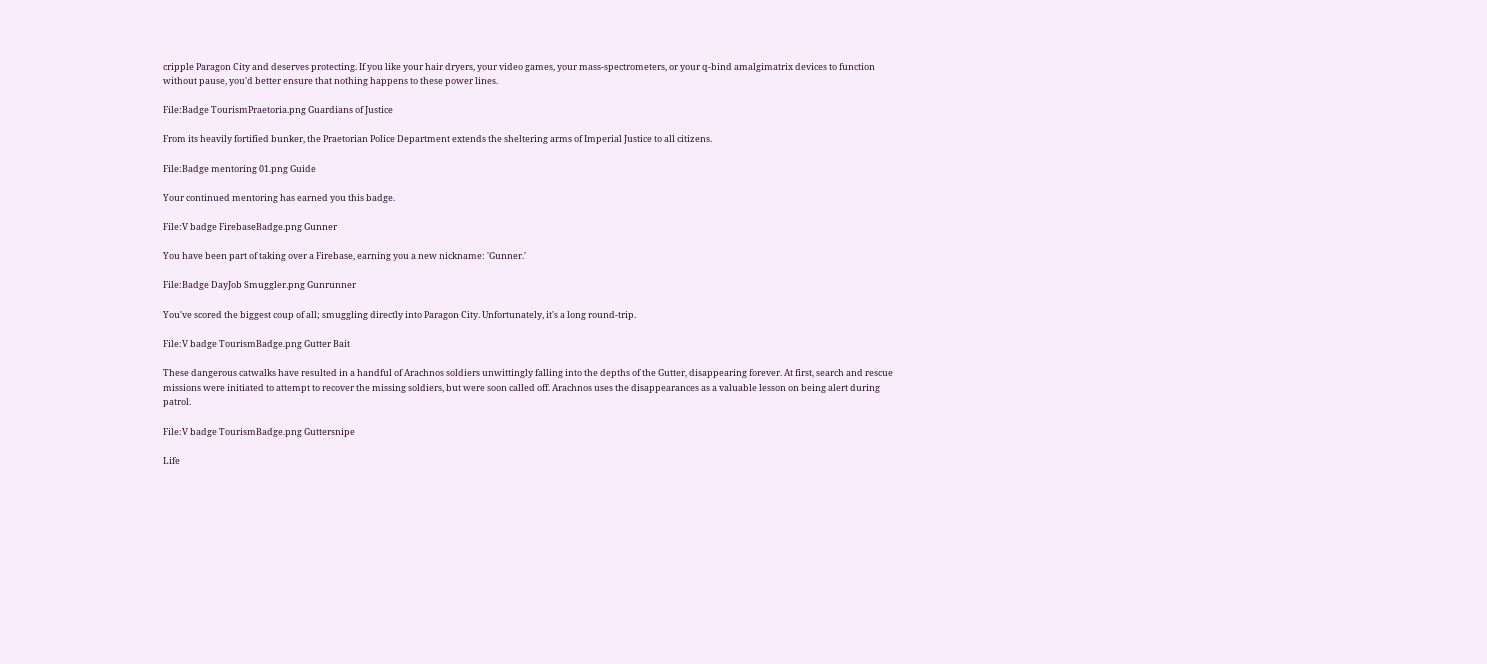cripple Paragon City and deserves protecting. If you like your hair dryers, your video games, your mass-spectrometers, or your q-bind amalgimatrix devices to function without pause, you'd better ensure that nothing happens to these power lines.

File:Badge TourismPraetoria.png Guardians of Justice

From its heavily fortified bunker, the Praetorian Police Department extends the sheltering arms of Imperial Justice to all citizens.

File:Badge mentoring 01.png Guide

Your continued mentoring has earned you this badge.

File:V badge FirebaseBadge.png Gunner

You have been part of taking over a Firebase, earning you a new nickname: 'Gunner.'

File:Badge DayJob Smuggler.png Gunrunner

You've scored the biggest coup of all; smuggling directly into Paragon City. Unfortunately, it's a long round-trip.

File:V badge TourismBadge.png Gutter Bait

These dangerous catwalks have resulted in a handful of Arachnos soldiers unwittingly falling into the depths of the Gutter, disappearing forever. At first, search and rescue missions were initiated to attempt to recover the missing soldiers, but were soon called off. Arachnos uses the disappearances as a valuable lesson on being alert during patrol.

File:V badge TourismBadge.png Guttersnipe

Life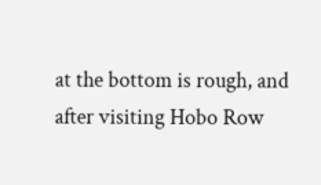at the bottom is rough, and after visiting Hobo Row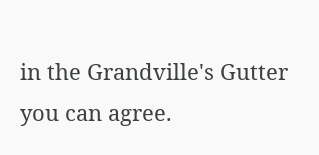in the Grandville's Gutter you can agree.